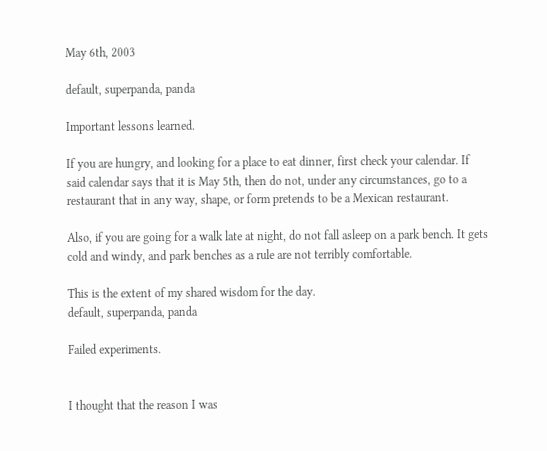May 6th, 2003

default, superpanda, panda

Important lessons learned.

If you are hungry, and looking for a place to eat dinner, first check your calendar. If said calendar says that it is May 5th, then do not, under any circumstances, go to a restaurant that in any way, shape, or form pretends to be a Mexican restaurant.

Also, if you are going for a walk late at night, do not fall asleep on a park bench. It gets cold and windy, and park benches as a rule are not terribly comfortable.

This is the extent of my shared wisdom for the day.
default, superpanda, panda

Failed experiments.


I thought that the reason I was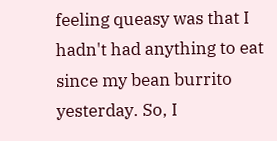feeling queasy was that I hadn't had anything to eat since my bean burrito yesterday. So, I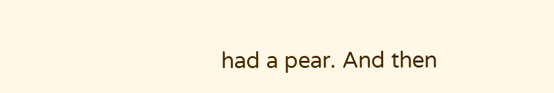had a pear. And then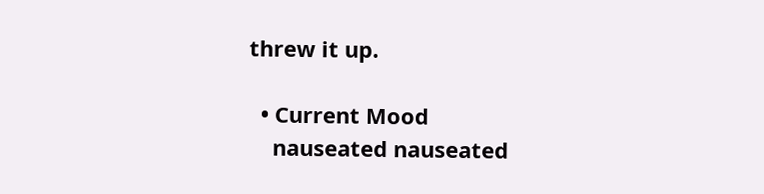threw it up.

  • Current Mood
    nauseated nauseated